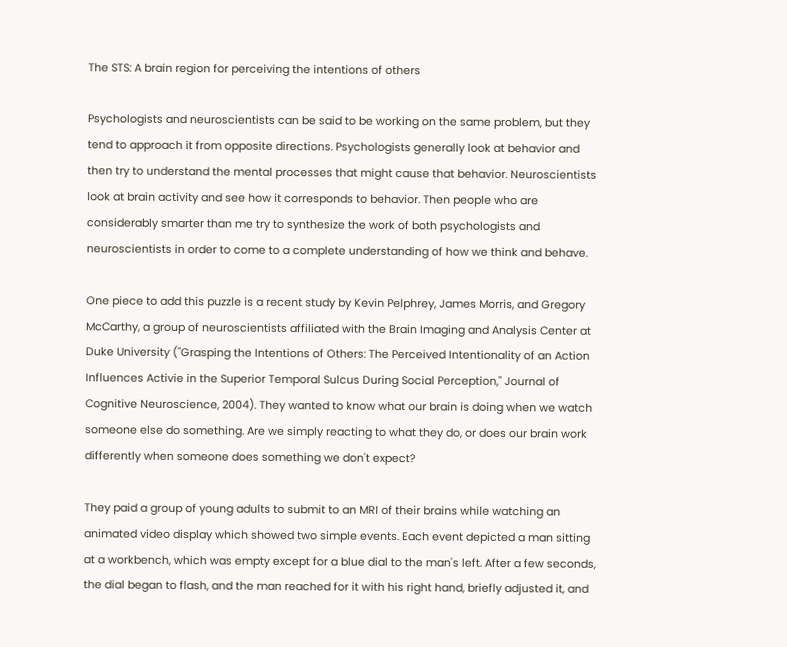The STS: A brain region for perceiving the intentions of others

Psychologists and neuroscientists can be said to be working on the same problem, but they tend to approach it from opposite directions. Psychologists generally look at behavior and then try to understand the mental processes that might cause that behavior. Neuroscientists look at brain activity and see how it corresponds to behavior. Then people who are considerably smarter than me try to synthesize the work of both psychologists and neuroscientists in order to come to a complete understanding of how we think and behave.

One piece to add this puzzle is a recent study by Kevin Pelphrey, James Morris, and Gregory McCarthy, a group of neuroscientists affiliated with the Brain Imaging and Analysis Center at Duke University ("Grasping the Intentions of Others: The Perceived Intentionality of an Action Influences Activie in the Superior Temporal Sulcus During Social Perception," Journal of Cognitive Neuroscience, 2004). They wanted to know what our brain is doing when we watch someone else do something. Are we simply reacting to what they do, or does our brain work differently when someone does something we don't expect?

They paid a group of young adults to submit to an MRI of their brains while watching an animated video display which showed two simple events. Each event depicted a man sitting at a workbench, which was empty except for a blue dial to the man's left. After a few seconds, the dial began to flash, and the man reached for it with his right hand, briefly adjusted it, and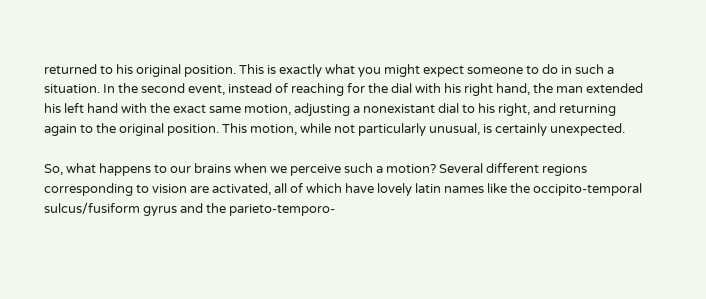returned to his original position. This is exactly what you might expect someone to do in such a situation. In the second event, instead of reaching for the dial with his right hand, the man extended his left hand with the exact same motion, adjusting a nonexistant dial to his right, and returning again to the original position. This motion, while not particularly unusual, is certainly unexpected.

So, what happens to our brains when we perceive such a motion? Several different regions corresponding to vision are activated, all of which have lovely latin names like the occipito-temporal sulcus/fusiform gyrus and the parieto-temporo-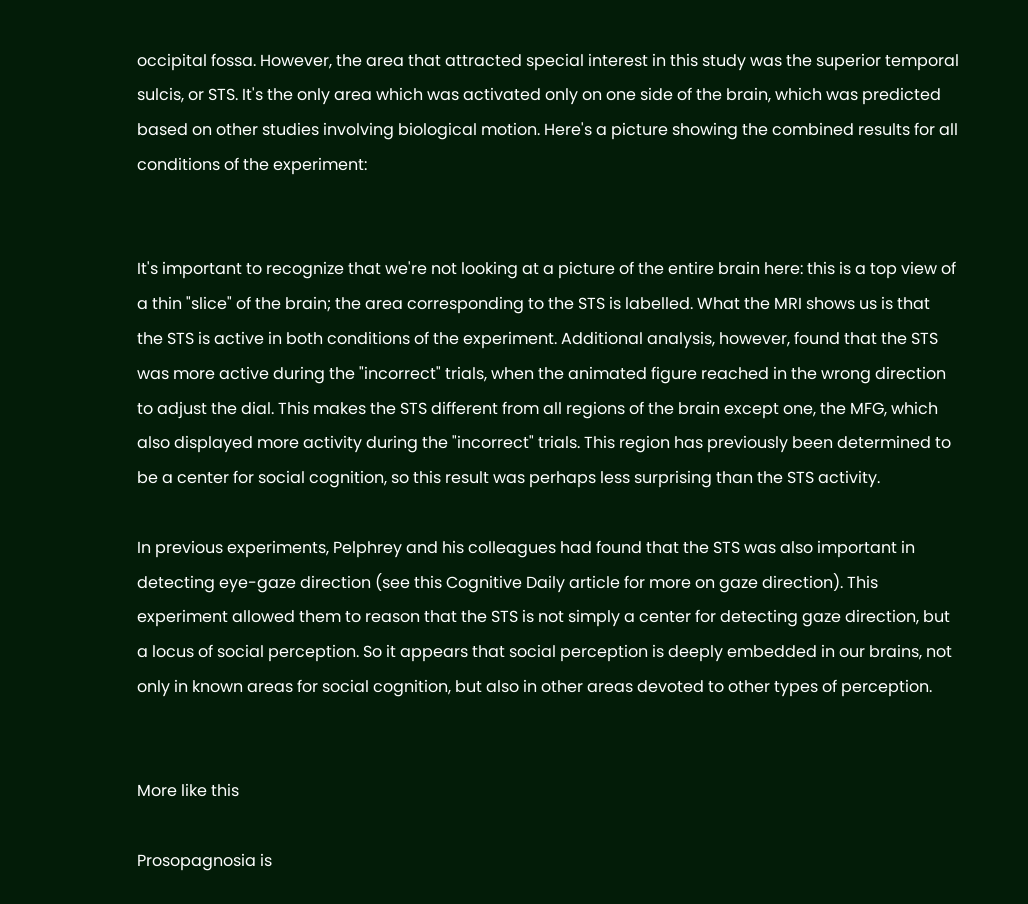occipital fossa. However, the area that attracted special interest in this study was the superior temporal sulcis, or STS. It's the only area which was activated only on one side of the brain, which was predicted based on other studies involving biological motion. Here's a picture showing the combined results for all conditions of the experiment:


It's important to recognize that we're not looking at a picture of the entire brain here: this is a top view of a thin "slice" of the brain; the area corresponding to the STS is labelled. What the MRI shows us is that the STS is active in both conditions of the experiment. Additional analysis, however, found that the STS was more active during the "incorrect" trials, when the animated figure reached in the wrong direction to adjust the dial. This makes the STS different from all regions of the brain except one, the MFG, which also displayed more activity during the "incorrect" trials. This region has previously been determined to be a center for social cognition, so this result was perhaps less surprising than the STS activity.

In previous experiments, Pelphrey and his colleagues had found that the STS was also important in detecting eye-gaze direction (see this Cognitive Daily article for more on gaze direction). This experiment allowed them to reason that the STS is not simply a center for detecting gaze direction, but a locus of social perception. So it appears that social perception is deeply embedded in our brains, not only in known areas for social cognition, but also in other areas devoted to other types of perception.


More like this

Prosopagnosia is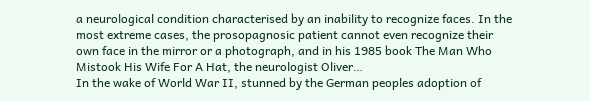a neurological condition characterised by an inability to recognize faces. In the most extreme cases, the prosopagnosic patient cannot even recognize their own face in the mirror or a photograph, and in his 1985 book The Man Who Mistook His Wife For A Hat, the neurologist Oliver…
In the wake of World War II, stunned by the German peoples adoption of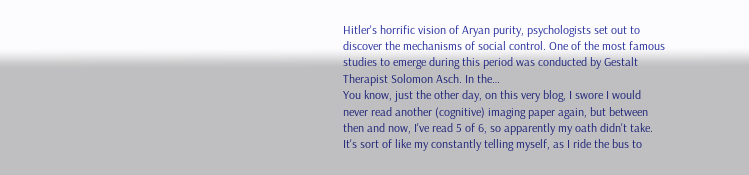Hitler's horrific vision of Aryan purity, psychologists set out to discover the mechanisms of social control. One of the most famous studies to emerge during this period was conducted by Gestalt Therapist Solomon Asch. In the…
You know, just the other day, on this very blog, I swore I would never read another (cognitive) imaging paper again, but between then and now, I've read 5 of 6, so apparently my oath didn't take. It's sort of like my constantly telling myself, as I ride the bus to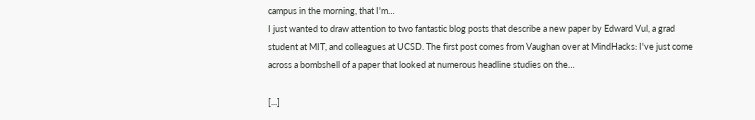campus in the morning, that I'm…
I just wanted to draw attention to two fantastic blog posts that describe a new paper by Edward Vul, a grad student at MIT, and colleagues at UCSD. The first post comes from Vaughan over at MindHacks: I've just come across a bombshell of a paper that looked at numerous headline studies on the…

[...]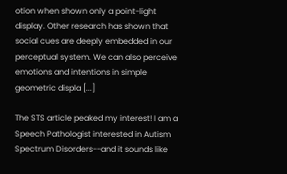otion when shown only a point-light display. Other research has shown that social cues are deeply embedded in our perceptual system. We can also perceive emotions and intentions in simple geometric displa [...]

The STS article peaked my interest! I am a Speech Pathologist interested in Autism Spectrum Disorders--and it sounds like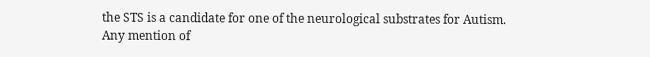the STS is a candidate for one of the neurological substrates for Autism. Any mention of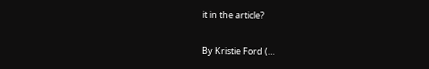it in the article?

By Kristie Ford (…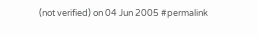(not verified) on 04 Jun 2005 #permalink